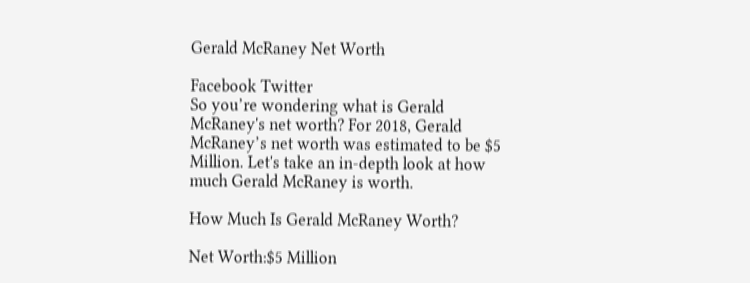Gerald McRaney Net Worth

Facebook Twitter
So you’re wondering what is Gerald McRaney's net worth? For 2018, Gerald McRaney’s net worth was estimated to be $5 Million. Let's take an in-depth look at how much Gerald McRaney is worth.

How Much Is Gerald McRaney Worth?

Net Worth:$5 Million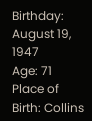Birthday: August 19, 1947
Age: 71
Place of Birth: Collins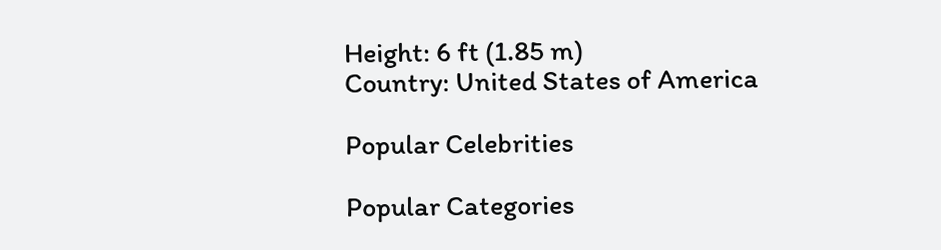Height: 6 ft (1.85 m)
Country: United States of America

Popular Celebrities

Popular Categories